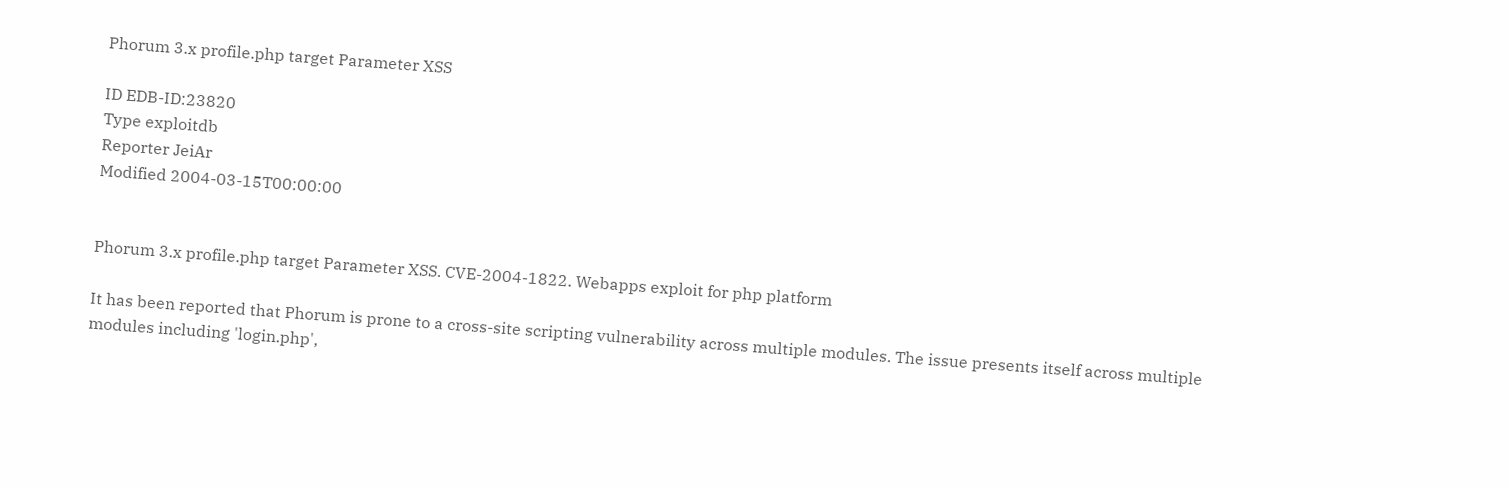Phorum 3.x profile.php target Parameter XSS

ID EDB-ID:23820
Type exploitdb
Reporter JeiAr
Modified 2004-03-15T00:00:00


Phorum 3.x profile.php target Parameter XSS. CVE-2004-1822. Webapps exploit for php platform

It has been reported that Phorum is prone to a cross-site scripting vulnerability across multiple modules. The issue presents itself across multiple modules including 'login.php',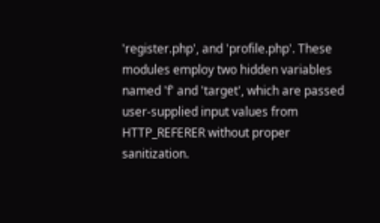'register.php', and 'profile.php'. These modules employ two hidden variables named 'f' and 'target', which are passed user-supplied input values from HTTP_REFERER without proper sanitization.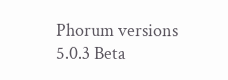Phorum versions 5.0.3 Beta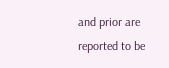and prior are reported to be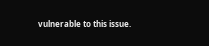vulnerable to this issue.